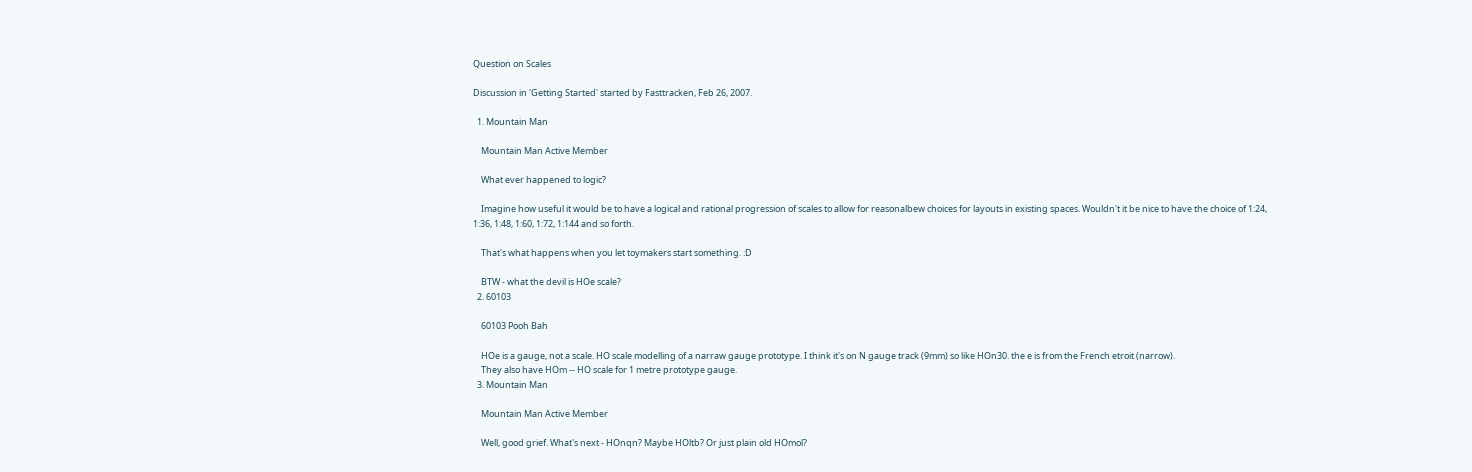Question on Scales

Discussion in 'Getting Started' started by Fasttracken, Feb 26, 2007.

  1. Mountain Man

    Mountain Man Active Member

    What ever happened to logic?

    Imagine how useful it would be to have a logical and rational progression of scales to allow for reasonalbew choices for layouts in existing spaces. Wouldn't it be nice to have the choice of 1:24, 1:36, 1:48, 1:60, 1:72, 1:144 and so forth.

    That's what happens when you let toymakers start something. :D

    BTW - what the devil is HOe scale?
  2. 60103

    60103 Pooh Bah

    HOe is a gauge, not a scale. HO scale modelling of a narraw gauge prototype. I think it's on N gauge track (9mm) so like HOn30. the e is from the French etroit (narrow).
    They also have HOm -- HO scale for 1 metre prototype gauge.
  3. Mountain Man

    Mountain Man Active Member

    Well, good grief. What's next - HOnqn? Maybe HOltb? Or just plain old HOmol?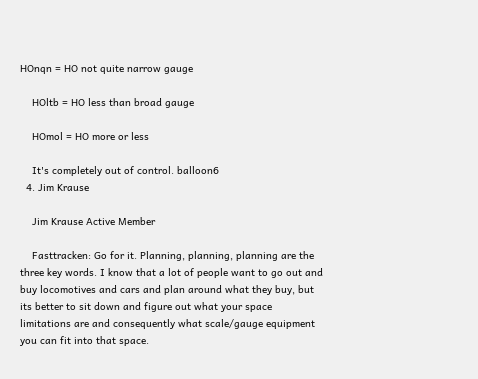HOnqn = HO not quite narrow gauge

    HOltb = HO less than broad gauge

    HOmol = HO more or less

    It's completely out of control. balloon6
  4. Jim Krause

    Jim Krause Active Member

    Fasttracken: Go for it. Planning, planning, planning are the three key words. I know that a lot of people want to go out and buy locomotives and cars and plan around what they buy, but its better to sit down and figure out what your space limitations are and consequently what scale/gauge equipment you can fit into that space.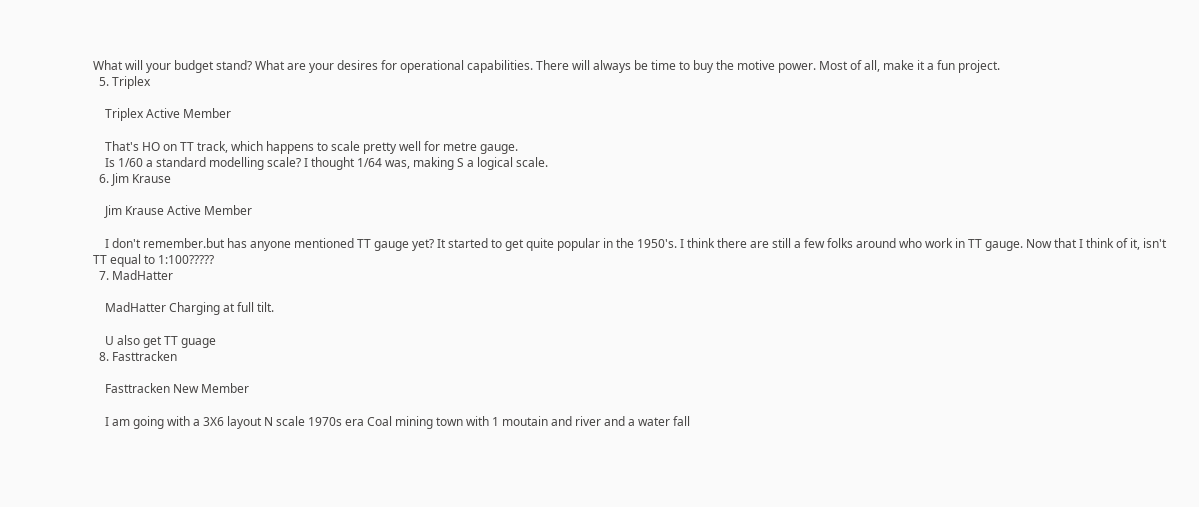What will your budget stand? What are your desires for operational capabilities. There will always be time to buy the motive power. Most of all, make it a fun project.
  5. Triplex

    Triplex Active Member

    That's HO on TT track, which happens to scale pretty well for metre gauge.
    Is 1/60 a standard modelling scale? I thought 1/64 was, making S a logical scale.
  6. Jim Krause

    Jim Krause Active Member

    I don't remember.but has anyone mentioned TT gauge yet? It started to get quite popular in the 1950's. I think there are still a few folks around who work in TT gauge. Now that I think of it, isn't TT equal to 1:100?????
  7. MadHatter

    MadHatter Charging at full tilt.

    U also get TT guage
  8. Fasttracken

    Fasttracken New Member

    I am going with a 3X6 layout N scale 1970s era Coal mining town with 1 moutain and river and a water fall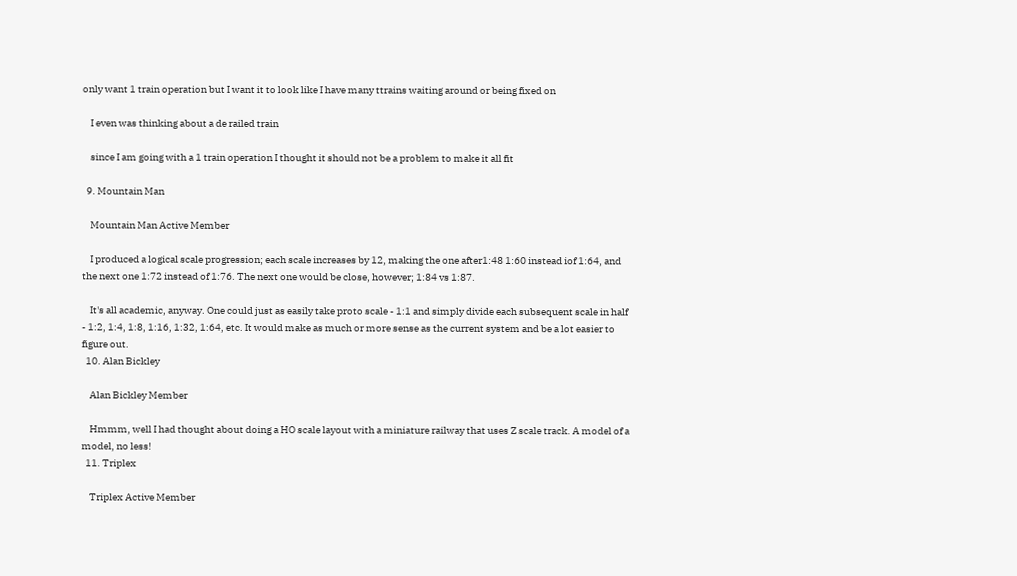only want 1 train operation but I want it to look like I have many ttrains waiting around or being fixed on

    I even was thinking about a de railed train

    since I am going with a 1 train operation I thought it should not be a problem to make it all fit

  9. Mountain Man

    Mountain Man Active Member

    I produced a logical scale progression; each scale increases by 12, making the one after1:48 1:60 instead iof 1:64, and the next one 1:72 instead of 1:76. The next one would be close, however; 1:84 vs 1:87.

    It's all academic, anyway. One could just as easily take proto scale - 1:1 and simply divide each subsequent scale in half - 1:2, 1:4, 1:8, 1:16, 1:32, 1:64, etc. It would make as much or more sense as the current system and be a lot easier to figure out.
  10. Alan Bickley

    Alan Bickley Member

    Hmmm, well I had thought about doing a HO scale layout with a miniature railway that uses Z scale track. A model of a model, no less!
  11. Triplex

    Triplex Active Member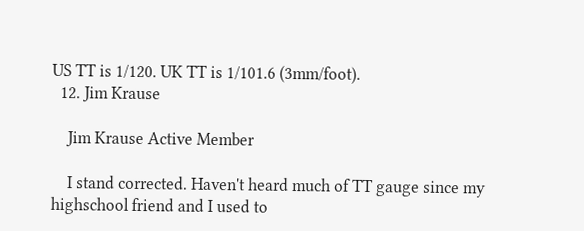US TT is 1/120. UK TT is 1/101.6 (3mm/foot).
  12. Jim Krause

    Jim Krause Active Member

    I stand corrected. Haven't heard much of TT gauge since my highschool friend and I used to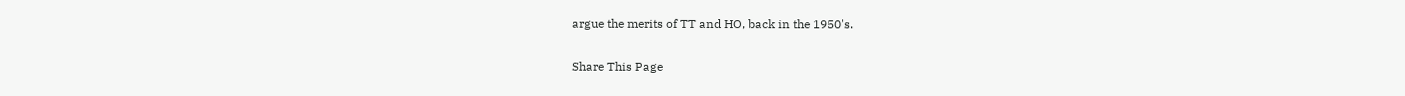argue the merits of TT and HO, back in the 1950's.

Share This Page